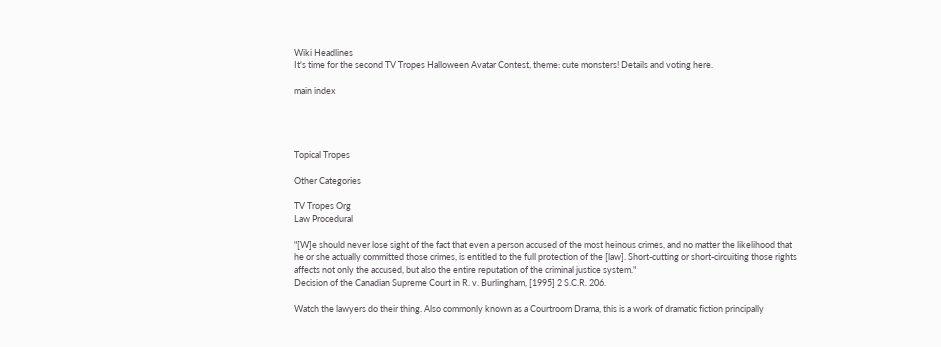Wiki Headlines
It's time for the second TV Tropes Halloween Avatar Contest, theme: cute monsters! Details and voting here.

main index




Topical Tropes

Other Categories

TV Tropes Org
Law Procedural

"[W]e should never lose sight of the fact that even a person accused of the most heinous crimes, and no matter the likelihood that he or she actually committed those crimes, is entitled to the full protection of the [law]. Short-cutting or short-circuiting those rights affects not only the accused, but also the entire reputation of the criminal justice system."
Decision of the Canadian Supreme Court in R. v. Burlingham, [1995] 2 S.C.R. 206.

Watch the lawyers do their thing. Also commonly known as a Courtroom Drama, this is a work of dramatic fiction principally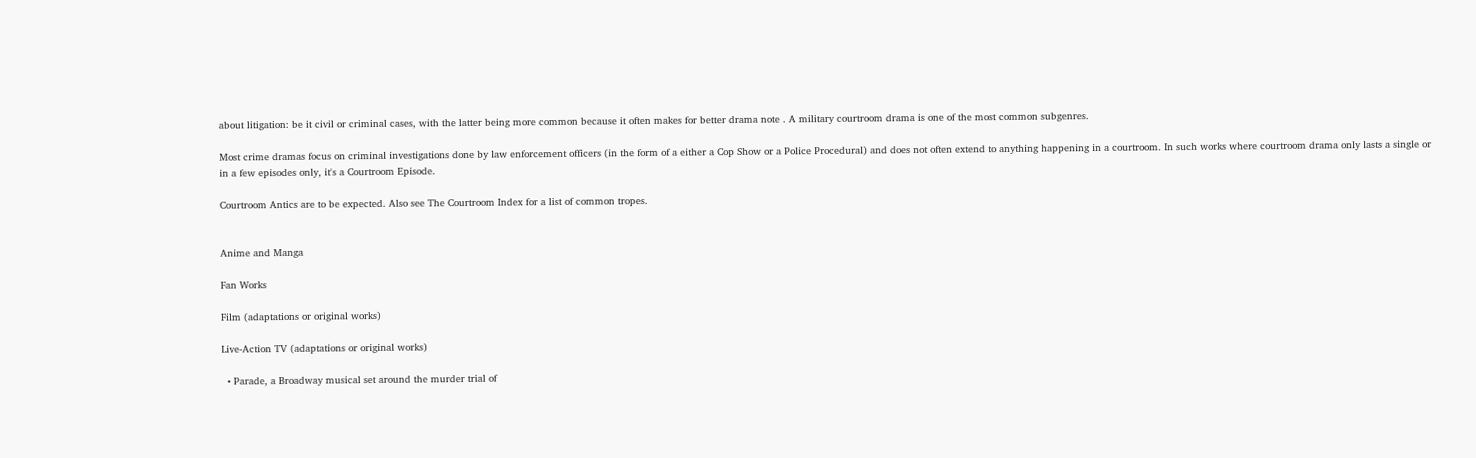about litigation: be it civil or criminal cases, with the latter being more common because it often makes for better drama note . A military courtroom drama is one of the most common subgenres.

Most crime dramas focus on criminal investigations done by law enforcement officers (in the form of a either a Cop Show or a Police Procedural) and does not often extend to anything happening in a courtroom. In such works where courtroom drama only lasts a single or in a few episodes only, it's a Courtroom Episode.

Courtroom Antics are to be expected. Also see The Courtroom Index for a list of common tropes.


Anime and Manga

Fan Works

Film (adaptations or original works)

Live-Action TV (adaptations or original works)

  • Parade, a Broadway musical set around the murder trial of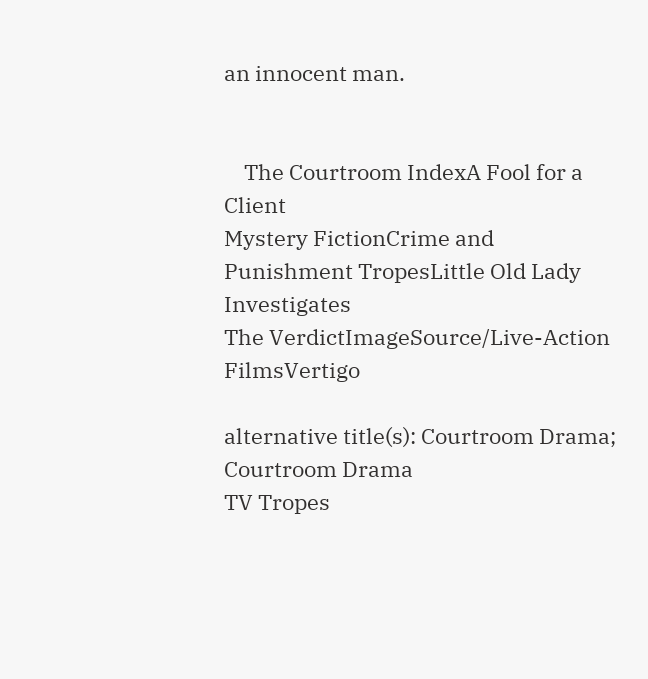an innocent man.


    The Courtroom IndexA Fool for a Client
Mystery FictionCrime and Punishment TropesLittle Old Lady Investigates
The VerdictImageSource/Live-Action FilmsVertigo

alternative title(s): Courtroom Drama; Courtroom Drama
TV Tropes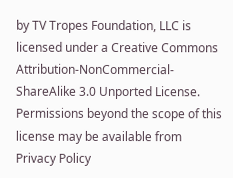by TV Tropes Foundation, LLC is licensed under a Creative Commons Attribution-NonCommercial-ShareAlike 3.0 Unported License.
Permissions beyond the scope of this license may be available from
Privacy Policy